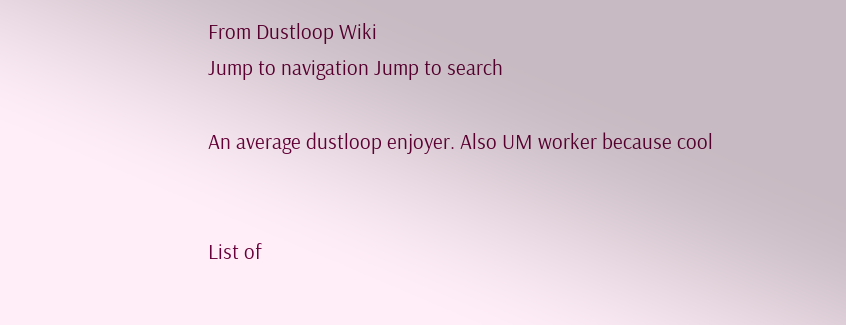From Dustloop Wiki
Jump to navigation Jump to search

An average dustloop enjoyer. Also UM worker because cool


List of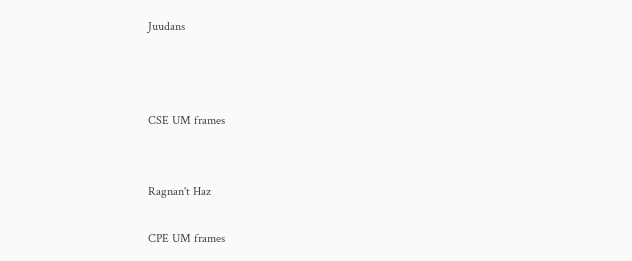Juudans



CSE UM frames


Ragnan't Haz

CPE UM frames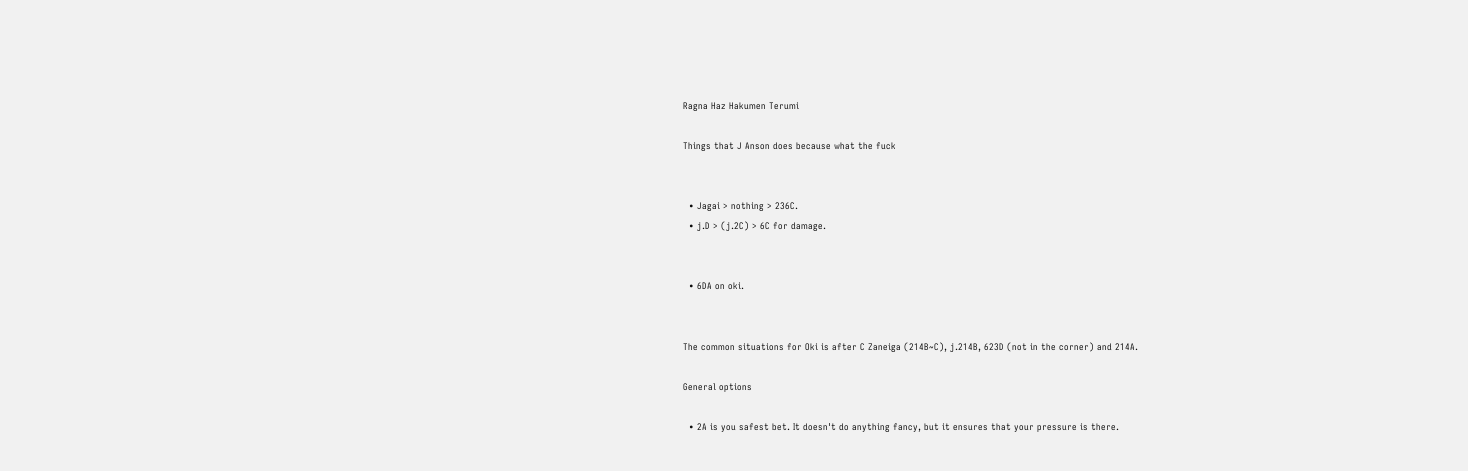Ragna Haz Hakumen Terumi

Things that J Anson does because what the fuck


  • Jagai > nothing > 236C.
  • j.D > (j.2C) > 6C for damage.


  • 6DA on oki.


The common situations for Oki is after C Zaneiga (214B~C), j.214B, 623D (not in the corner) and 214A.

General options

  • 2A is you safest bet. It doesn't do anything fancy, but it ensures that your pressure is there.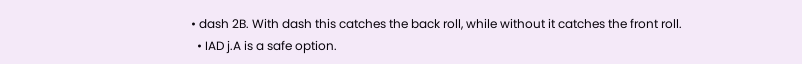• dash 2B. With dash this catches the back roll, while without it catches the front roll.
  • IAD j.A is a safe option.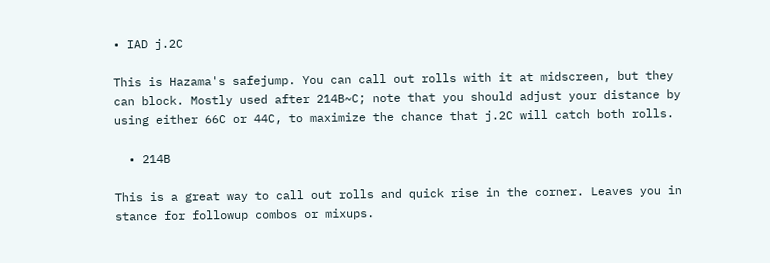• IAD j.2C

This is Hazama's safejump. You can call out rolls with it at midscreen, but they can block. Mostly used after 214B~C; note that you should adjust your distance by using either 66C or 44C, to maximize the chance that j.2C will catch both rolls.

  • 214B

This is a great way to call out rolls and quick rise in the corner. Leaves you in stance for followup combos or mixups.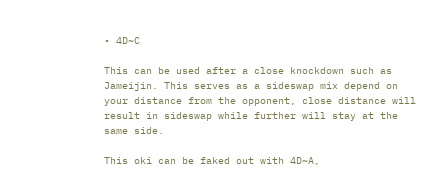• 4D~C

This can be used after a close knockdown such as Jameijin. This serves as a sideswap mix depend on your distance from the opponent, close distance will result in sideswap while further will stay at the same side.

This oki can be faked out with 4D~A,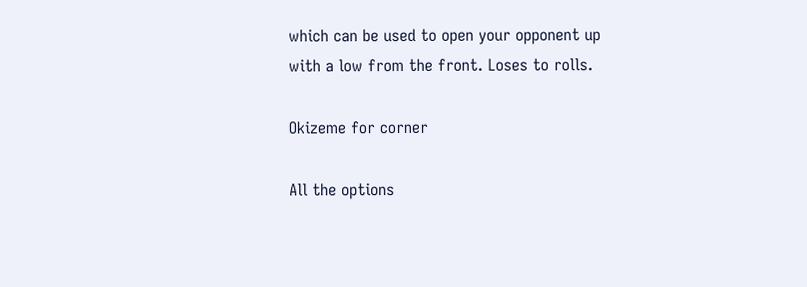which can be used to open your opponent up with a low from the front. Loses to rolls.

Okizeme for corner

All the options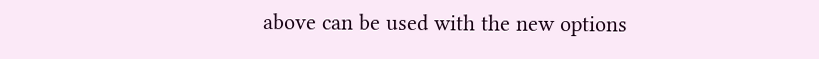above can be used with the new options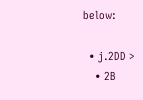below:

  • j.2DD >
    • 2B